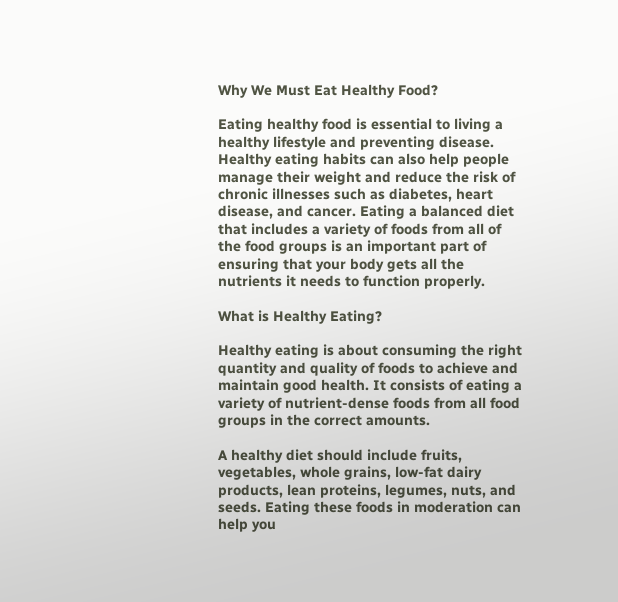Why We Must Eat Healthy Food?

Eating healthy food is essential to living a healthy lifestyle and preventing disease. Healthy eating habits can also help people manage their weight and reduce the risk of chronic illnesses such as diabetes, heart disease, and cancer. Eating a balanced diet that includes a variety of foods from all of the food groups is an important part of ensuring that your body gets all the nutrients it needs to function properly.

What is Healthy Eating?

Healthy eating is about consuming the right quantity and quality of foods to achieve and maintain good health. It consists of eating a variety of nutrient-dense foods from all food groups in the correct amounts.

A healthy diet should include fruits, vegetables, whole grains, low-fat dairy products, lean proteins, legumes, nuts, and seeds. Eating these foods in moderation can help you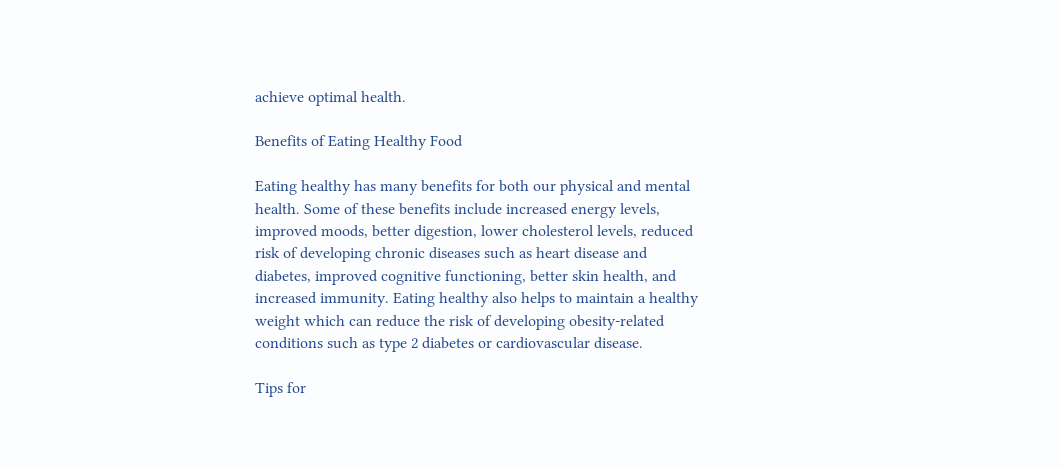achieve optimal health.

Benefits of Eating Healthy Food

Eating healthy has many benefits for both our physical and mental health. Some of these benefits include increased energy levels, improved moods, better digestion, lower cholesterol levels, reduced risk of developing chronic diseases such as heart disease and diabetes, improved cognitive functioning, better skin health, and increased immunity. Eating healthy also helps to maintain a healthy weight which can reduce the risk of developing obesity-related conditions such as type 2 diabetes or cardiovascular disease.

Tips for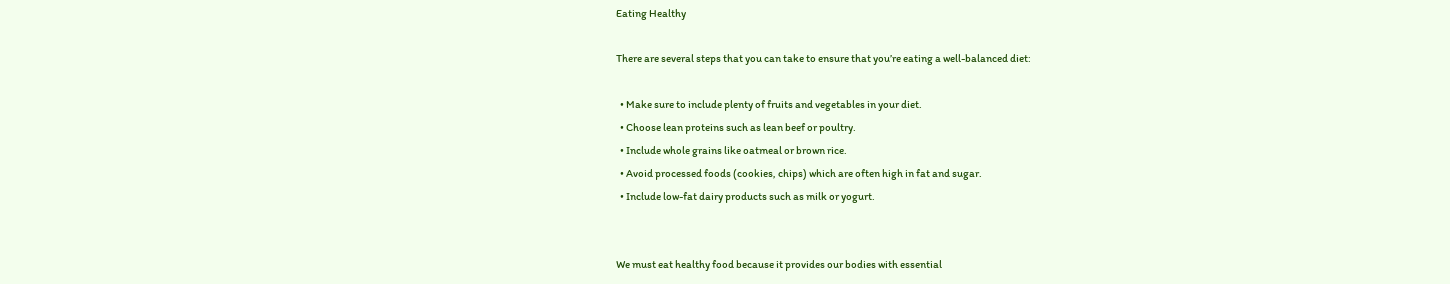Eating Healthy

There are several steps that you can take to ensure that you’re eating a well-balanced diet:

  • Make sure to include plenty of fruits and vegetables in your diet.
  • Choose lean proteins such as lean beef or poultry.
  • Include whole grains like oatmeal or brown rice.
  • Avoid processed foods (cookies, chips) which are often high in fat and sugar.
  • Include low-fat dairy products such as milk or yogurt.


We must eat healthy food because it provides our bodies with essential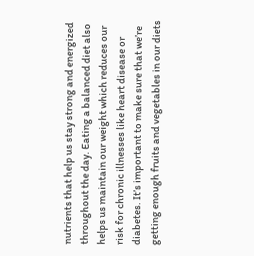nutrients that help us stay strong and energized throughout the day. Eating a balanced diet also helps us maintain our weight which reduces our risk for chronic illnesses like heart disease or diabetes. It’s important to make sure that we’re getting enough fruits and vegetables in our diets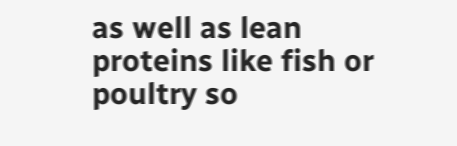as well as lean proteins like fish or poultry so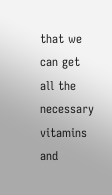that we can get all the necessary vitamins and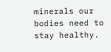minerals our bodies need to stay healthy.